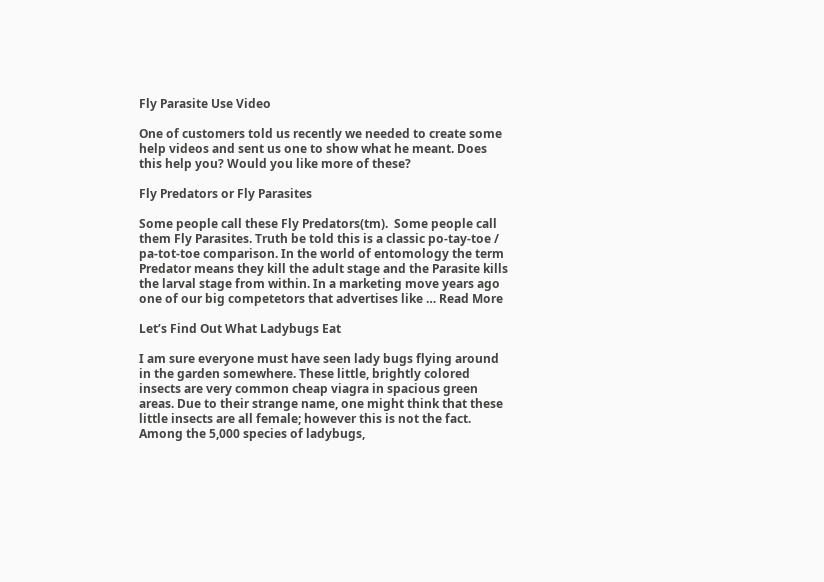Fly Parasite Use Video

One of customers told us recently we needed to create some help videos and sent us one to show what he meant. Does this help you? Would you like more of these?

Fly Predators or Fly Parasites

Some people call these Fly Predators(tm).  Some people call them Fly Parasites. Truth be told this is a classic po-tay-toe / pa-tot-toe comparison. In the world of entomology the term Predator means they kill the adult stage and the Parasite kills the larval stage from within. In a marketing move years ago one of our big competetors that advertises like … Read More

Let’s Find Out What Ladybugs Eat

I am sure everyone must have seen lady bugs flying around in the garden somewhere. These little, brightly colored insects are very common cheap viagra in spacious green areas. Due to their strange name, one might think that these little insects are all female; however this is not the fact. Among the 5,000 species of ladybugs,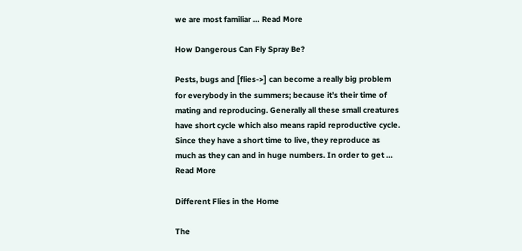we are most familiar … Read More

How Dangerous Can Fly Spray Be?

Pests, bugs and [flies->] can become a really big problem for everybody in the summers; because it’s their time of mating and reproducing. Generally all these small creatures have short cycle which also means rapid reproductive cycle. Since they have a short time to live, they reproduce as much as they can and in huge numbers. In order to get … Read More

Different Flies in the Home

The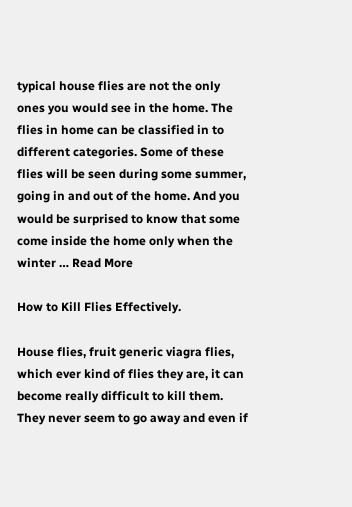typical house flies are not the only ones you would see in the home. The flies in home can be classified in to different categories. Some of these flies will be seen during some summer, going in and out of the home. And you would be surprised to know that some come inside the home only when the winter … Read More

How to Kill Flies Effectively.

House flies, fruit generic viagra flies, which ever kind of flies they are, it can become really difficult to kill them. They never seem to go away and even if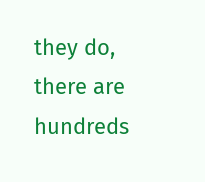they do, there are hundreds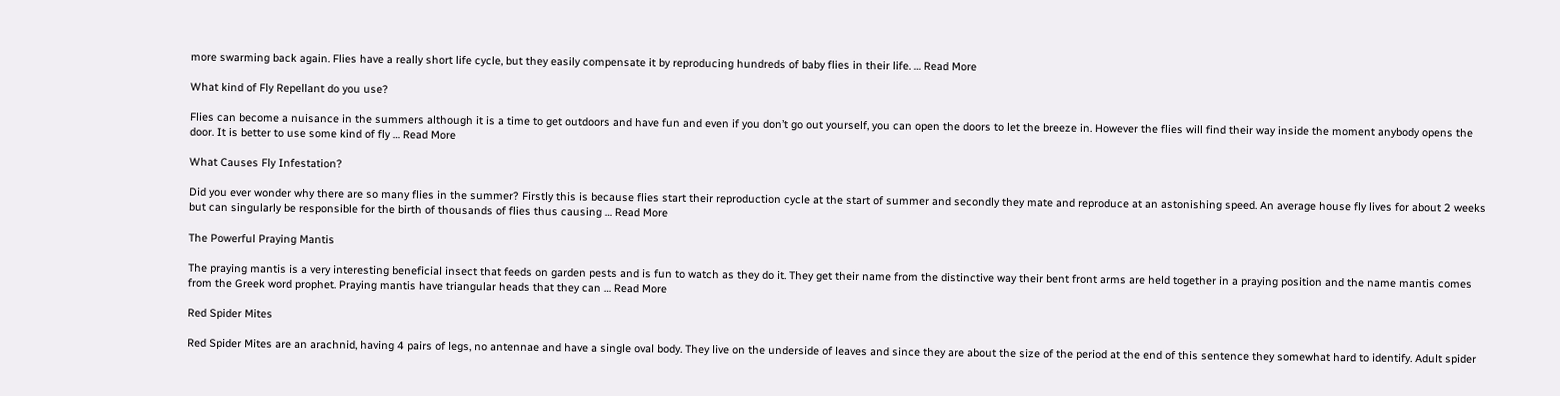more swarming back again. Flies have a really short life cycle, but they easily compensate it by reproducing hundreds of baby flies in their life. … Read More

What kind of Fly Repellant do you use?

Flies can become a nuisance in the summers although it is a time to get outdoors and have fun and even if you don’t go out yourself, you can open the doors to let the breeze in. However the flies will find their way inside the moment anybody opens the door. It is better to use some kind of fly … Read More

What Causes Fly Infestation?

Did you ever wonder why there are so many flies in the summer? Firstly this is because flies start their reproduction cycle at the start of summer and secondly they mate and reproduce at an astonishing speed. An average house fly lives for about 2 weeks but can singularly be responsible for the birth of thousands of flies thus causing … Read More

The Powerful Praying Mantis

The praying mantis is a very interesting beneficial insect that feeds on garden pests and is fun to watch as they do it. They get their name from the distinctive way their bent front arms are held together in a praying position and the name mantis comes from the Greek word prophet. Praying mantis have triangular heads that they can … Read More

Red Spider Mites

Red Spider Mites are an arachnid, having 4 pairs of legs, no antennae and have a single oval body. They live on the underside of leaves and since they are about the size of the period at the end of this sentence they somewhat hard to identify. Adult spider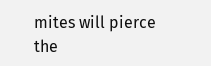mites will pierce the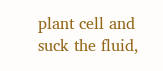plant cell and suck the fluid,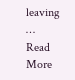leaving … Read More